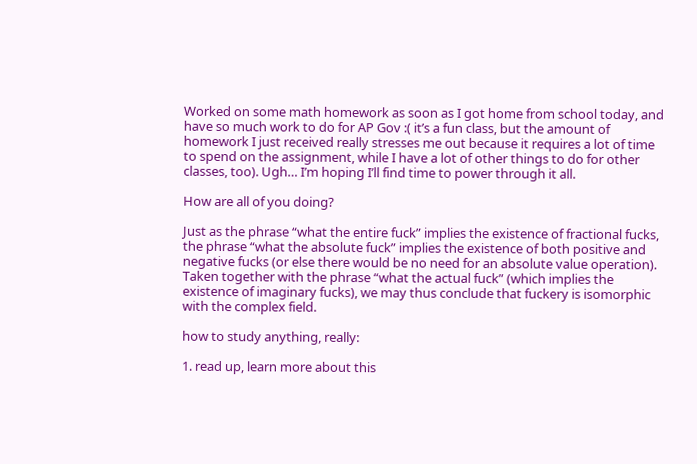Worked on some math homework as soon as I got home from school today, and have so much work to do for AP Gov :( it’s a fun class, but the amount of homework I just received really stresses me out because it requires a lot of time to spend on the assignment, while I have a lot of other things to do for other classes, too). Ugh… I’m hoping I’ll find time to power through it all.

How are all of you doing?

Just as the phrase “what the entire fuck” implies the existence of fractional fucks, the phrase “what the absolute fuck” implies the existence of both positive and negative fucks (or else there would be no need for an absolute value operation). Taken together with the phrase “what the actual fuck” (which implies the existence of imaginary fucks), we may thus conclude that fuckery is isomorphic with the complex field.

how to study anything, really:

1. read up, learn more about this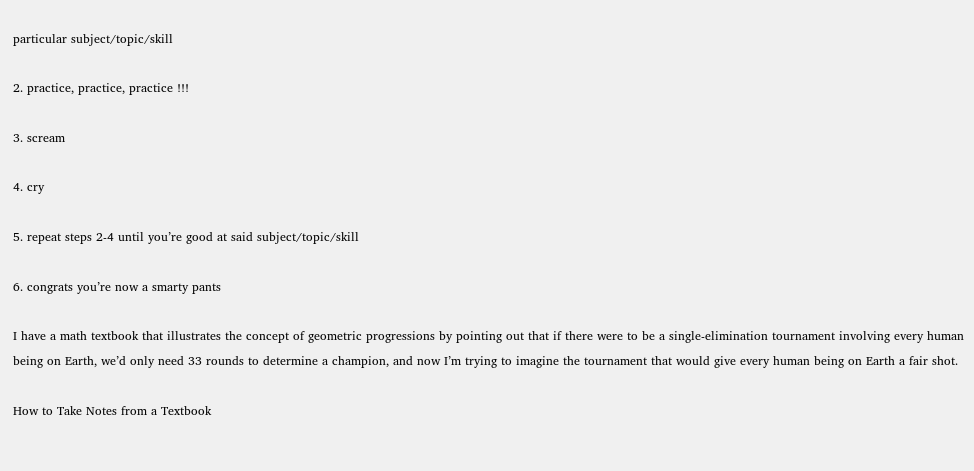particular subject/topic/skill

2. practice, practice, practice !!!

3. scream

4. cry

5. repeat steps 2-4 until you’re good at said subject/topic/skill

6. congrats you’re now a smarty pants

I have a math textbook that illustrates the concept of geometric progressions by pointing out that if there were to be a single-elimination tournament involving every human being on Earth, we’d only need 33 rounds to determine a champion, and now I’m trying to imagine the tournament that would give every human being on Earth a fair shot.

How to Take Notes from a Textbook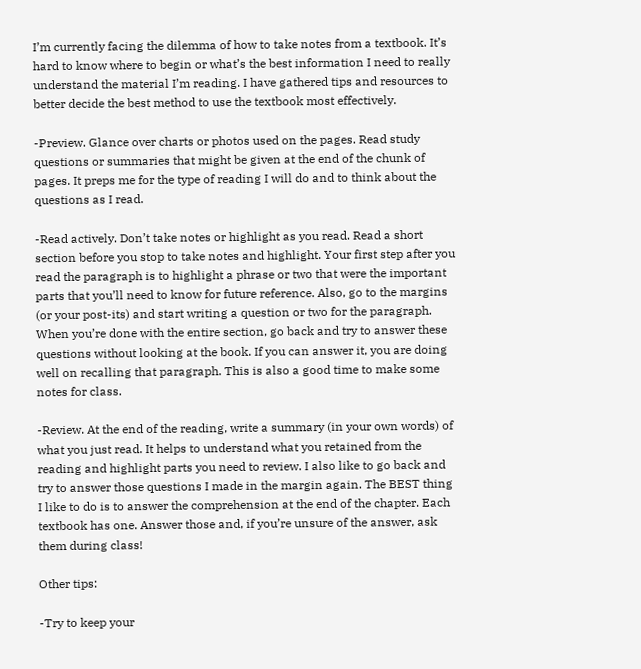I’m currently facing the dilemma of how to take notes from a textbook. It’s hard to know where to begin or what’s the best information I need to really understand the material I’m reading. I have gathered tips and resources to better decide the best method to use the textbook most effectively.

-Preview. Glance over charts or photos used on the pages. Read study questions or summaries that might be given at the end of the chunk of pages. It preps me for the type of reading I will do and to think about the questions as I read.

-Read actively. Don’t take notes or highlight as you read. Read a short section before you stop to take notes and highlight. Your first step after you read the paragraph is to highlight a phrase or two that were the important parts that you’ll need to know for future reference. Also, go to the margins (or your post-its) and start writing a question or two for the paragraph. When you’re done with the entire section, go back and try to answer these questions without looking at the book. If you can answer it, you are doing well on recalling that paragraph. This is also a good time to make some notes for class.

-Review. At the end of the reading, write a summary (in your own words) of what you just read. It helps to understand what you retained from the reading and highlight parts you need to review. I also like to go back and try to answer those questions I made in the margin again. The BEST thing I like to do is to answer the comprehension at the end of the chapter. Each textbook has one. Answer those and, if you’re unsure of the answer, ask them during class!

Other tips:

-Try to keep your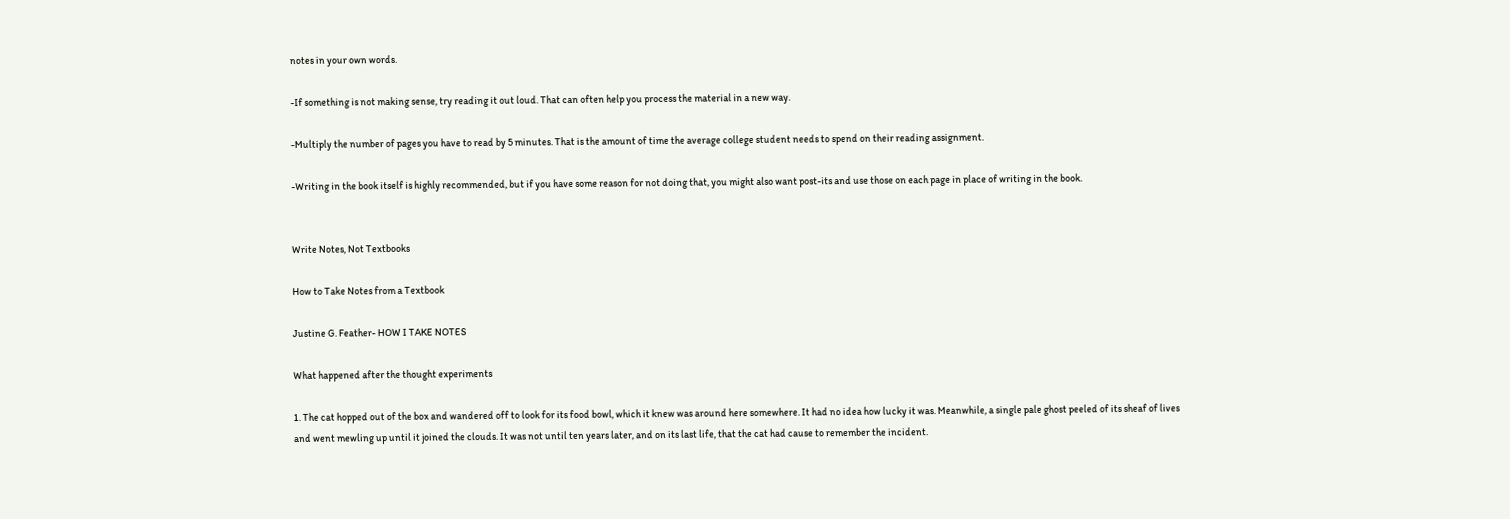notes in your own words.

-If something is not making sense, try reading it out loud. That can often help you process the material in a new way.

-Multiply the number of pages you have to read by 5 minutes. That is the amount of time the average college student needs to spend on their reading assignment.

-Writing in the book itself is highly recommended, but if you have some reason for not doing that, you might also want post-its and use those on each page in place of writing in the book.


Write Notes, Not Textbooks

How to Take Notes from a Textbook

Justine G. Feather- HOW I TAKE NOTES

What happened after the thought experiments

1. The cat hopped out of the box and wandered off to look for its food bowl, which it knew was around here somewhere. It had no idea how lucky it was. Meanwhile, a single pale ghost peeled of its sheaf of lives and went mewling up until it joined the clouds. It was not until ten years later, and on its last life, that the cat had cause to remember the incident.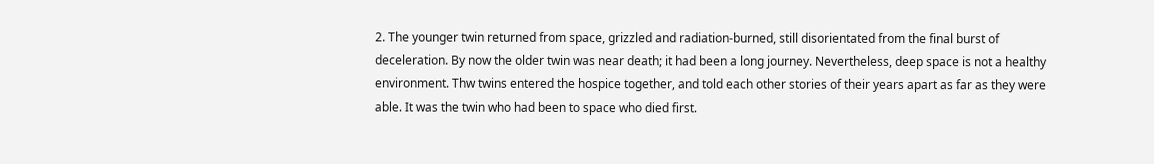2. The younger twin returned from space, grizzled and radiation-burned, still disorientated from the final burst of deceleration. By now the older twin was near death; it had been a long journey. Nevertheless, deep space is not a healthy environment. Thw twins entered the hospice together, and told each other stories of their years apart as far as they were able. It was the twin who had been to space who died first.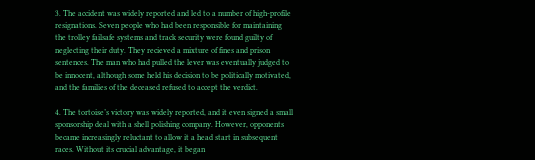3. The accident was widely reported and led to a number of high-profile resignations. Seven people who had been responsible for maintaining the trolley failsafe systems and track security were found guilty of neglecting their duty. They recieved a mixture of fines and prison sentences. The man who had pulled the lever was eventually judged to be innocent, although some held his decision to be politically motivated, and the families of the deceased refused to accept the verdict.

4. The tortoise’s victory was widely reported, and it even signed a small sponsorship deal with a shell polishing company. However, opponents became increasingly reluctant to allow it a head start in subsequent races. Without its crucial advantage, it began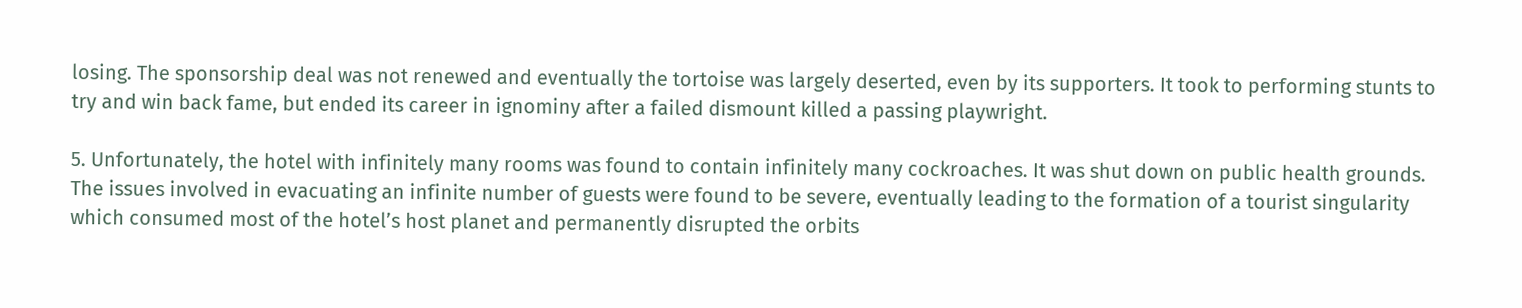losing. The sponsorship deal was not renewed and eventually the tortoise was largely deserted, even by its supporters. It took to performing stunts to try and win back fame, but ended its career in ignominy after a failed dismount killed a passing playwright.

5. Unfortunately, the hotel with infinitely many rooms was found to contain infinitely many cockroaches. It was shut down on public health grounds. The issues involved in evacuating an infinite number of guests were found to be severe, eventually leading to the formation of a tourist singularity which consumed most of the hotel’s host planet and permanently disrupted the orbits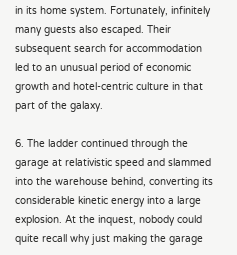in its home system. Fortunately, infinitely many guests also escaped. Their subsequent search for accommodation led to an unusual period of economic growth and hotel-centric culture in that part of the galaxy.

6. The ladder continued through the garage at relativistic speed and slammed into the warehouse behind, converting its considerable kinetic energy into a large explosion. At the inquest, nobody could quite recall why just making the garage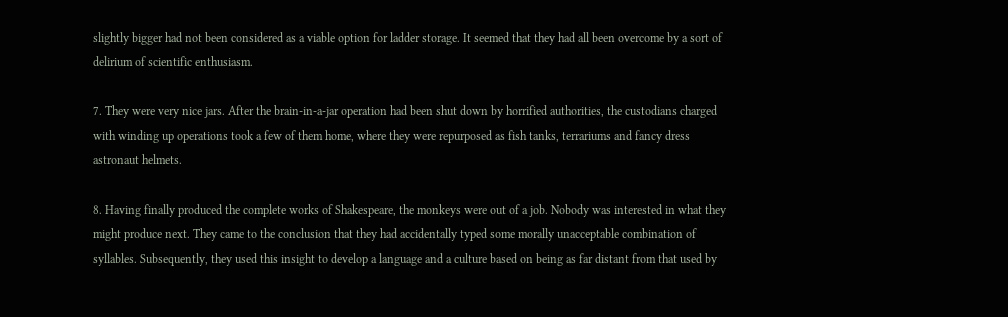slightly bigger had not been considered as a viable option for ladder storage. It seemed that they had all been overcome by a sort of delirium of scientific enthusiasm.

7. They were very nice jars. After the brain-in-a-jar operation had been shut down by horrified authorities, the custodians charged with winding up operations took a few of them home, where they were repurposed as fish tanks, terrariums and fancy dress astronaut helmets.

8. Having finally produced the complete works of Shakespeare, the monkeys were out of a job. Nobody was interested in what they might produce next. They came to the conclusion that they had accidentally typed some morally unacceptable combination of syllables. Subsequently, they used this insight to develop a language and a culture based on being as far distant from that used by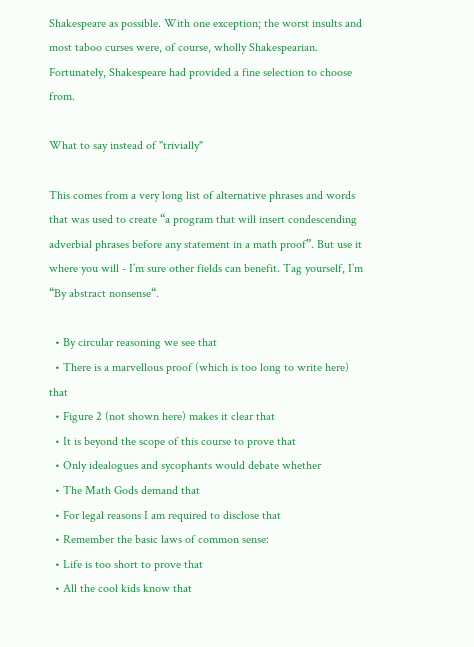Shakespeare as possible. With one exception; the worst insults and most taboo curses were, of course, wholly Shakespearian. Fortunately, Shakespeare had provided a fine selection to choose from.

What to say instead of "trivially"

This comes from a very long list of alternative phrases and words that was used to create “a program that will insert condescending adverbial phrases before any statement in a math proof”. But use it where you will - I’m sure other fields can benefit. Tag yourself, I’m “By abstract nonsense“.

  • By circular reasoning we see that
  • There is a marvellous proof (which is too long to write here) that
  • Figure 2 (not shown here) makes it clear that
  • It is beyond the scope of this course to prove that
  • Only idealogues and sycophants would debate whether
  • The Math Gods demand that
  • For legal reasons I am required to disclose that
  • Remember the basic laws of common sense:
  • Life is too short to prove that
  • All the cool kids know that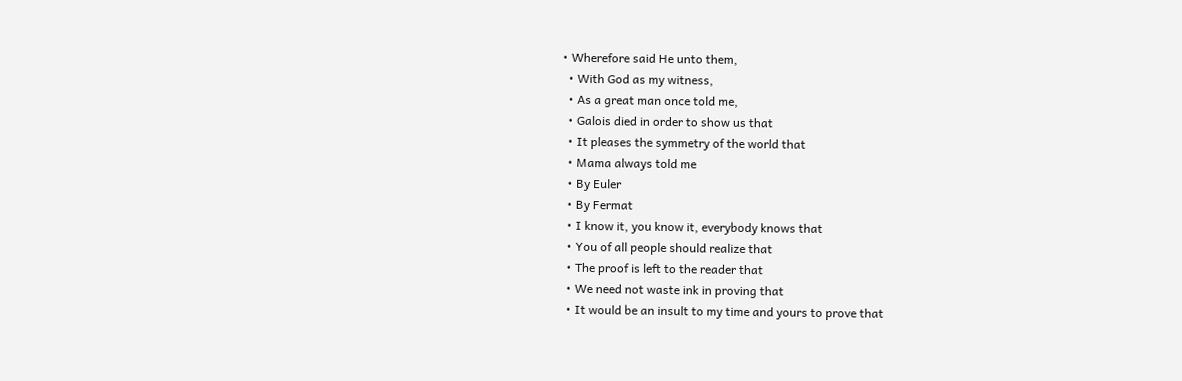• Wherefore said He unto them,
  • With God as my witness,
  • As a great man once told me,
  • Galois died in order to show us that
  • It pleases the symmetry of the world that
  • Mama always told me
  • By Euler
  • By Fermat
  • I know it, you know it, everybody knows that
  • You of all people should realize that
  • The proof is left to the reader that
  • We need not waste ink in proving that
  • It would be an insult to my time and yours to prove that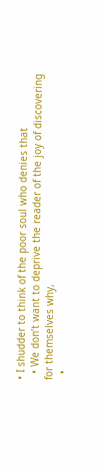• I shudder to think of the poor soul who denies that
  • We don’t want to deprive the reader of the joy of discovering for themselves why,
  •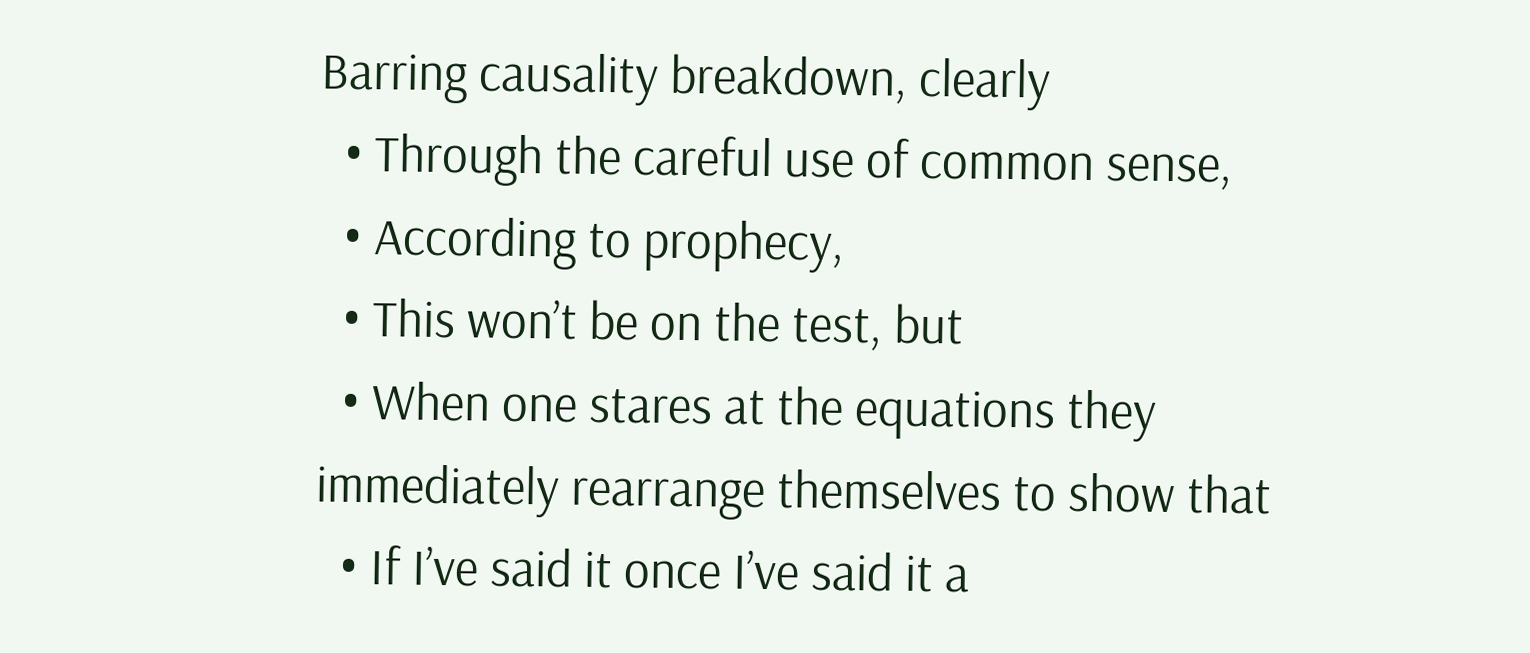Barring causality breakdown, clearly
  • Through the careful use of common sense,
  • According to prophecy,
  • This won’t be on the test, but
  • When one stares at the equations they immediately rearrange themselves to show that
  • If I’ve said it once I’ve said it a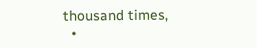thousand times,
  •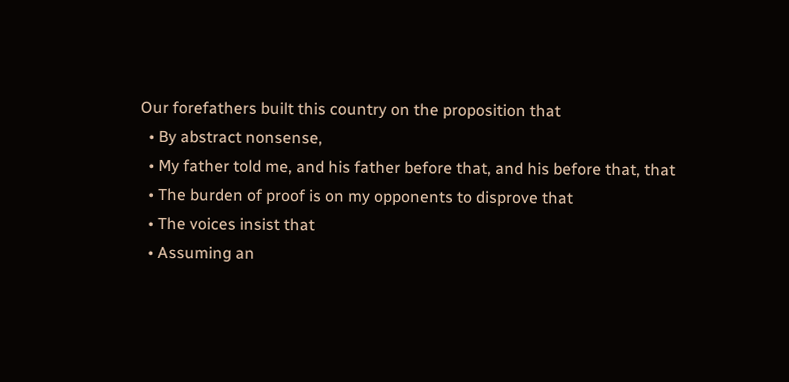Our forefathers built this country on the proposition that
  • By abstract nonsense,
  • My father told me, and his father before that, and his before that, that
  • The burden of proof is on my opponents to disprove that
  • The voices insist that
  • Assuming an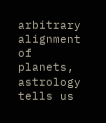arbitrary alignment of planets, astrology tells us